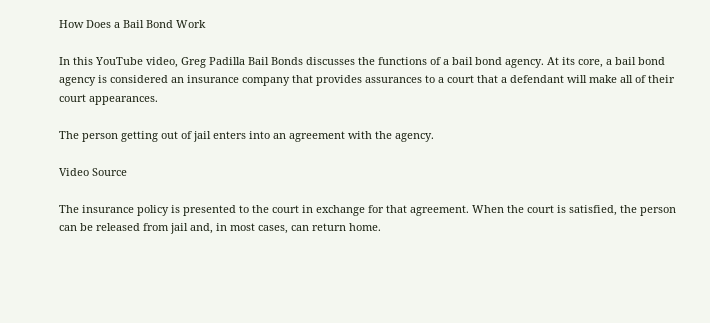How Does a Bail Bond Work

In this YouTube video, Greg Padilla Bail Bonds discusses the functions of a bail bond agency. At its core, a bail bond agency is considered an insurance company that provides assurances to a court that a defendant will make all of their court appearances.

The person getting out of jail enters into an agreement with the agency.

Video Source

The insurance policy is presented to the court in exchange for that agreement. When the court is satisfied, the person can be released from jail and, in most cases, can return home.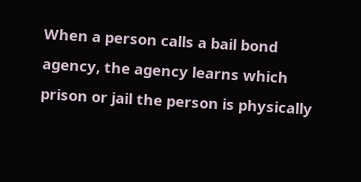When a person calls a bail bond agency, the agency learns which prison or jail the person is physically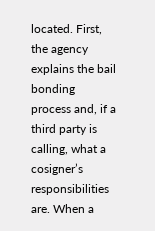located. First, the agency explains the bail bonding process and, if a third party is calling, what a cosigner’s responsibilities are. When a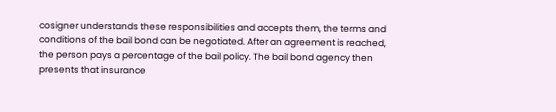cosigner understands these responsibilities and accepts them, the terms and conditions of the bail bond can be negotiated. After an agreement is reached, the person pays a percentage of the bail policy. The bail bond agency then presents that insurance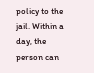policy to the jail. Within a day, the person can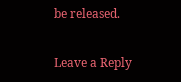be released.

Leave a Reply